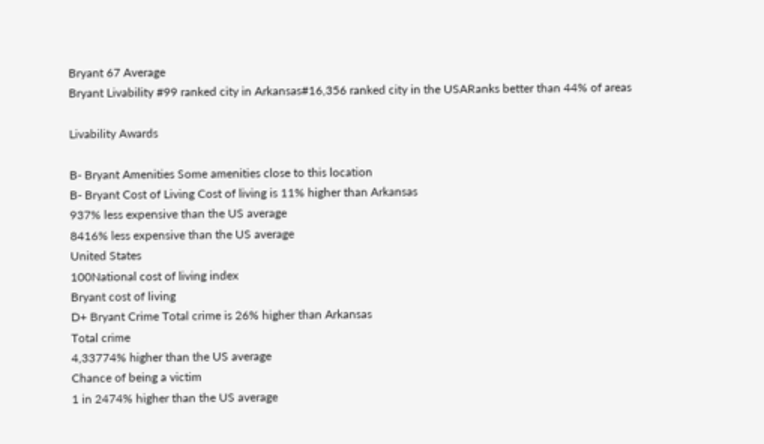Bryant 67 Average
Bryant Livability #99 ranked city in Arkansas#16,356 ranked city in the USARanks better than 44% of areas

Livability Awards

B- Bryant Amenities Some amenities close to this location
B- Bryant Cost of Living Cost of living is 11% higher than Arkansas
937% less expensive than the US average
8416% less expensive than the US average
United States
100National cost of living index
Bryant cost of living
D+ Bryant Crime Total crime is 26% higher than Arkansas
Total crime
4,33774% higher than the US average
Chance of being a victim
1 in 2474% higher than the US average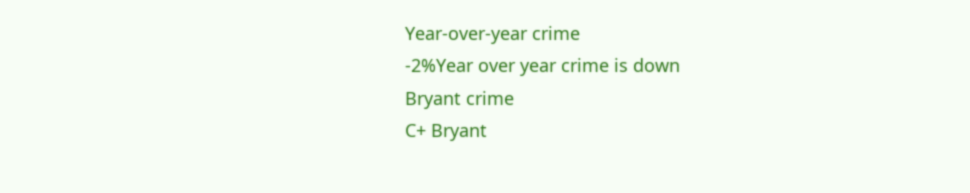Year-over-year crime
-2%Year over year crime is down
Bryant crime
C+ Bryant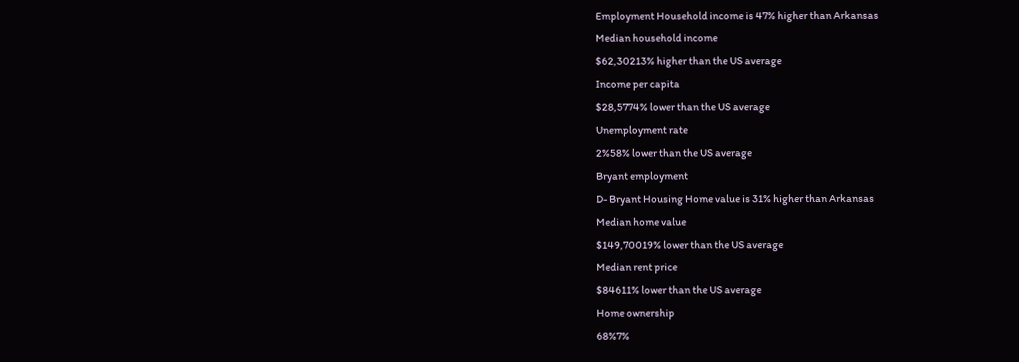Employment Household income is 47% higher than Arkansas
Median household income
$62,30213% higher than the US average
Income per capita
$28,5774% lower than the US average
Unemployment rate
2%58% lower than the US average
Bryant employment
D- Bryant Housing Home value is 31% higher than Arkansas
Median home value
$149,70019% lower than the US average
Median rent price
$84611% lower than the US average
Home ownership
68%7%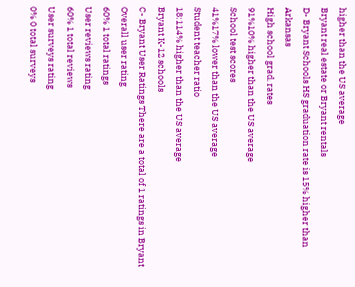higher than the US average
Bryant real estate or Bryant rentals
D- Bryant Schools HS graduation rate is 15% higher than Arkansas
High school grad. rates
91%10% higher than the US average
School test scores
41%17% lower than the US average
Student teacher ratio
18:114% higher than the US average
Bryant K-12 schools
C- Bryant User Ratings There are a total of 1 ratings in Bryant
Overall user rating
60% 1 total ratings
User reviews rating
60% 1 total reviews
User surveys rating
0% 0 total surveys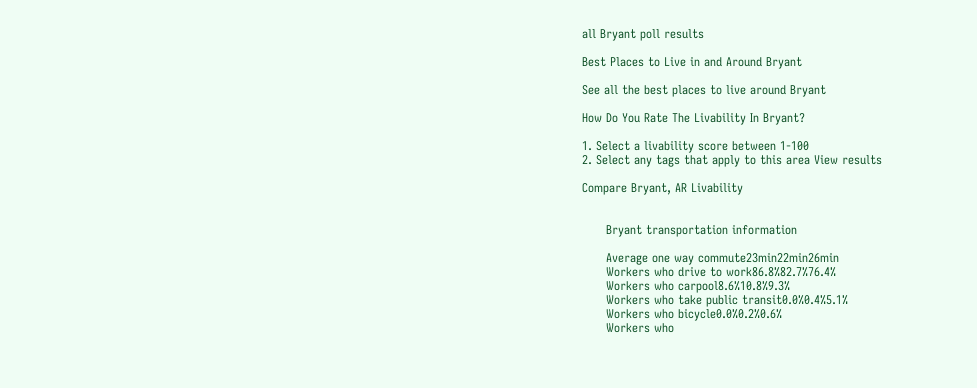all Bryant poll results

Best Places to Live in and Around Bryant

See all the best places to live around Bryant

How Do You Rate The Livability In Bryant?

1. Select a livability score between 1-100
2. Select any tags that apply to this area View results

Compare Bryant, AR Livability


      Bryant transportation information

      Average one way commute23min22min26min
      Workers who drive to work86.8%82.7%76.4%
      Workers who carpool8.6%10.8%9.3%
      Workers who take public transit0.0%0.4%5.1%
      Workers who bicycle0.0%0.2%0.6%
      Workers who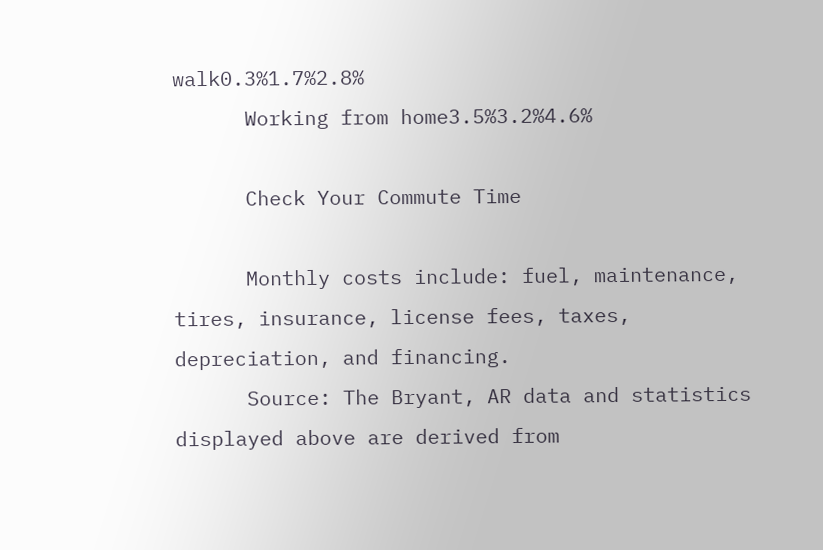walk0.3%1.7%2.8%
      Working from home3.5%3.2%4.6%

      Check Your Commute Time

      Monthly costs include: fuel, maintenance, tires, insurance, license fees, taxes, depreciation, and financing.
      Source: The Bryant, AR data and statistics displayed above are derived from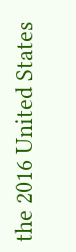the 2016 United States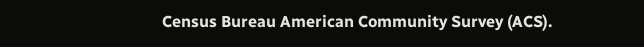Census Bureau American Community Survey (ACS).